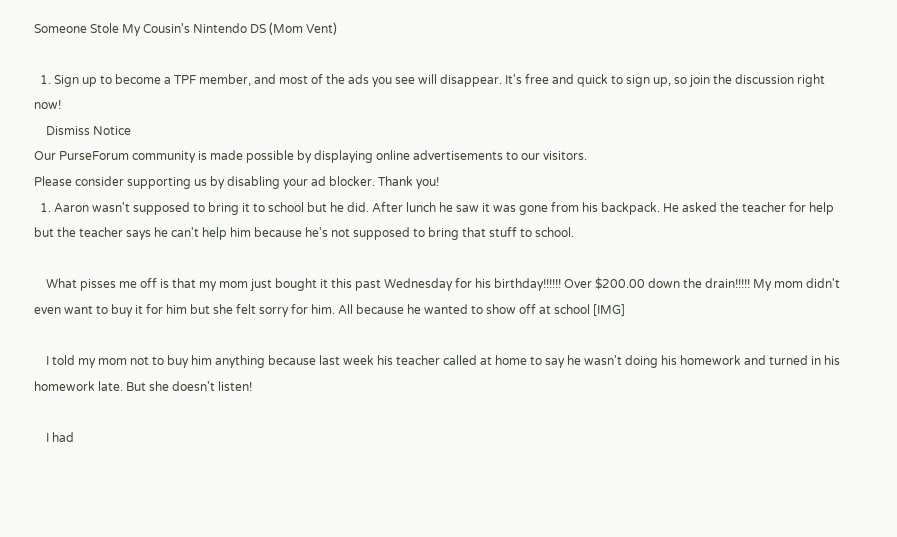Someone Stole My Cousin's Nintendo DS (Mom Vent)

  1. Sign up to become a TPF member, and most of the ads you see will disappear. It's free and quick to sign up, so join the discussion right now!
    Dismiss Notice
Our PurseForum community is made possible by displaying online advertisements to our visitors.
Please consider supporting us by disabling your ad blocker. Thank you!
  1. Aaron wasn't supposed to bring it to school but he did. After lunch he saw it was gone from his backpack. He asked the teacher for help but the teacher says he can't help him because he's not supposed to bring that stuff to school.

    What pisses me off is that my mom just bought it this past Wednesday for his birthday!!!!!! Over $200.00 down the drain!!!!! My mom didn't even want to buy it for him but she felt sorry for him. All because he wanted to show off at school [IMG]

    I told my mom not to buy him anything because last week his teacher called at home to say he wasn't doing his homework and turned in his homework late. But she doesn't listen!

    I had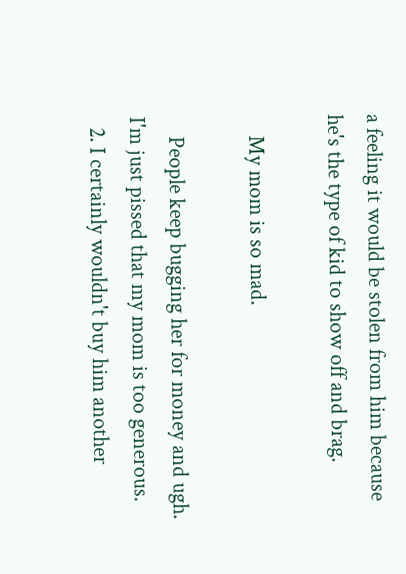a feeling it would be stolen from him because he's the type of kid to show off and brag.

    My mom is so mad.

    People keep bugging her for money and ugh. I'm just pissed that my mom is too generous.
  2. I certainly wouldn't buy him another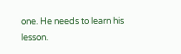one. He needs to learn his lesson.